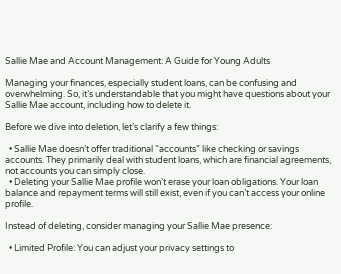Sallie Mae and Account Management: A Guide for Young Adults

Managing your finances, especially student loans, can be confusing and overwhelming. So, it’s understandable that you might have questions about your Sallie Mae account, including how to delete it.

Before we dive into deletion, let’s clarify a few things:

  • Sallie Mae doesn’t offer traditional “accounts” like checking or savings accounts. They primarily deal with student loans, which are financial agreements, not accounts you can simply close.
  • Deleting your Sallie Mae profile won’t erase your loan obligations. Your loan balance and repayment terms will still exist, even if you can’t access your online profile.

Instead of deleting, consider managing your Sallie Mae presence:

  • Limited Profile: You can adjust your privacy settings to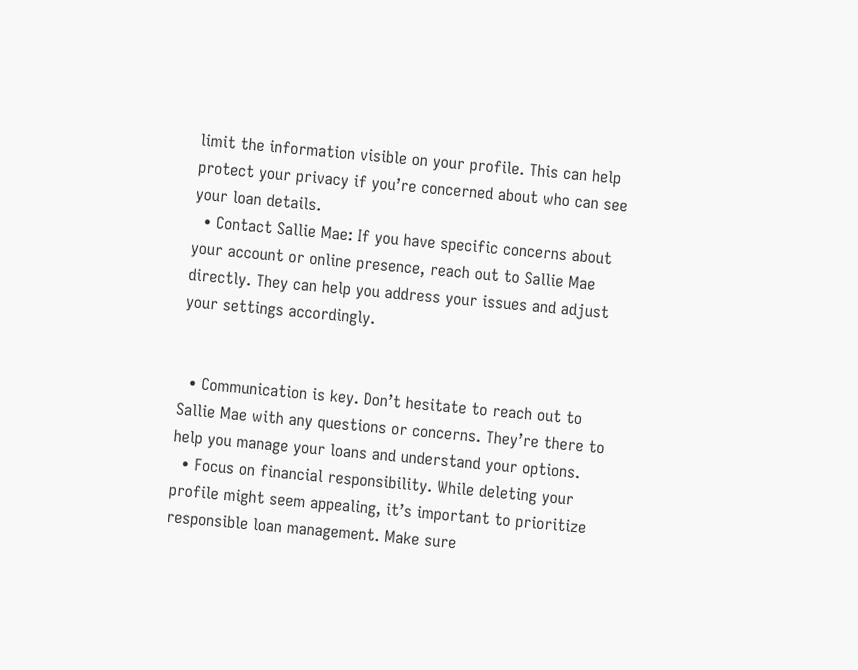limit the information visible on your profile. This can help protect your privacy if you’re concerned about who can see your loan details.
  • Contact Sallie Mae: If you have specific concerns about your account or online presence, reach out to Sallie Mae directly. They can help you address your issues and adjust your settings accordingly.


  • Communication is key. Don’t hesitate to reach out to Sallie Mae with any questions or concerns. They’re there to help you manage your loans and understand your options.
  • Focus on financial responsibility. While deleting your profile might seem appealing, it’s important to prioritize responsible loan management. Make sure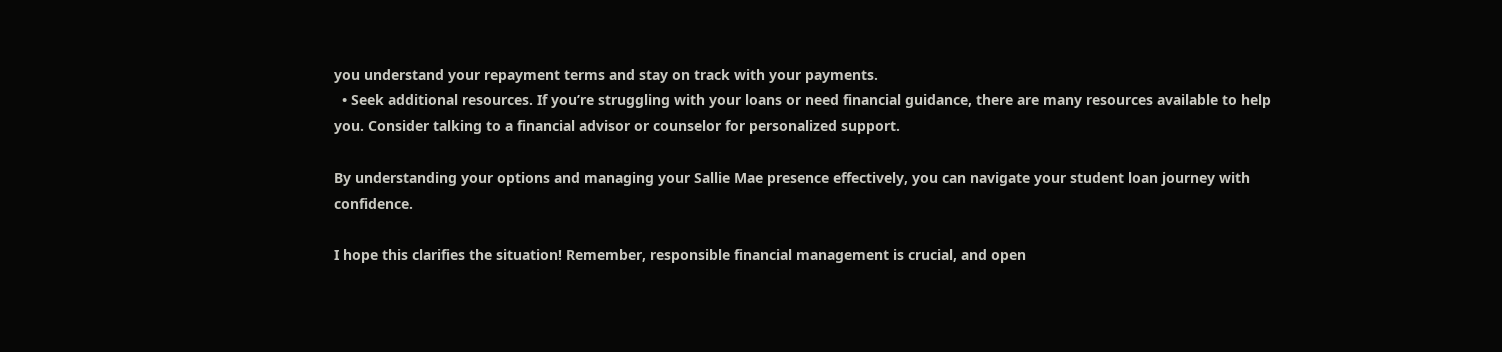you understand your repayment terms and stay on track with your payments.
  • Seek additional resources. If you’re struggling with your loans or need financial guidance, there are many resources available to help you. Consider talking to a financial advisor or counselor for personalized support.

By understanding your options and managing your Sallie Mae presence effectively, you can navigate your student loan journey with confidence.

I hope this clarifies the situation! Remember, responsible financial management is crucial, and open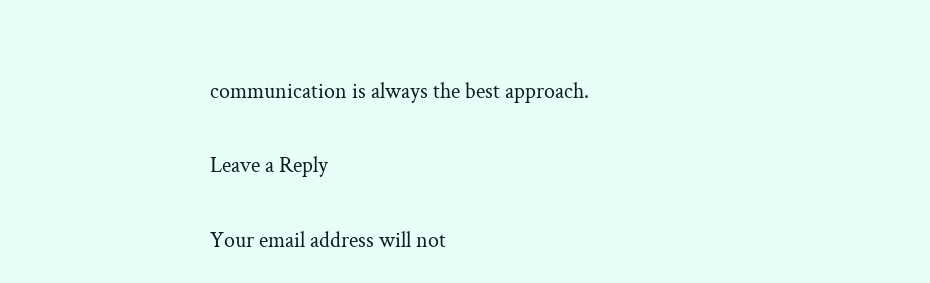communication is always the best approach.

Leave a Reply

Your email address will not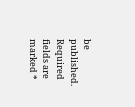be published. Required fields are marked *